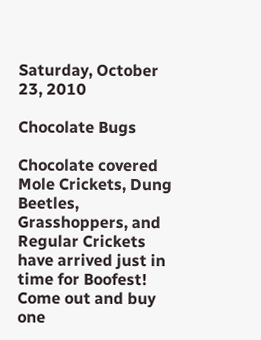Saturday, October 23, 2010

Chocolate Bugs

Chocolate covered Mole Crickets, Dung Beetles, Grasshoppers, and Regular Crickets have arrived just in time for Boofest! Come out and buy one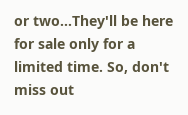or two...They'll be here for sale only for a limited time. So, don't miss out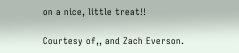on a nice, little treat!!

Courtesy of,, and Zach Everson.